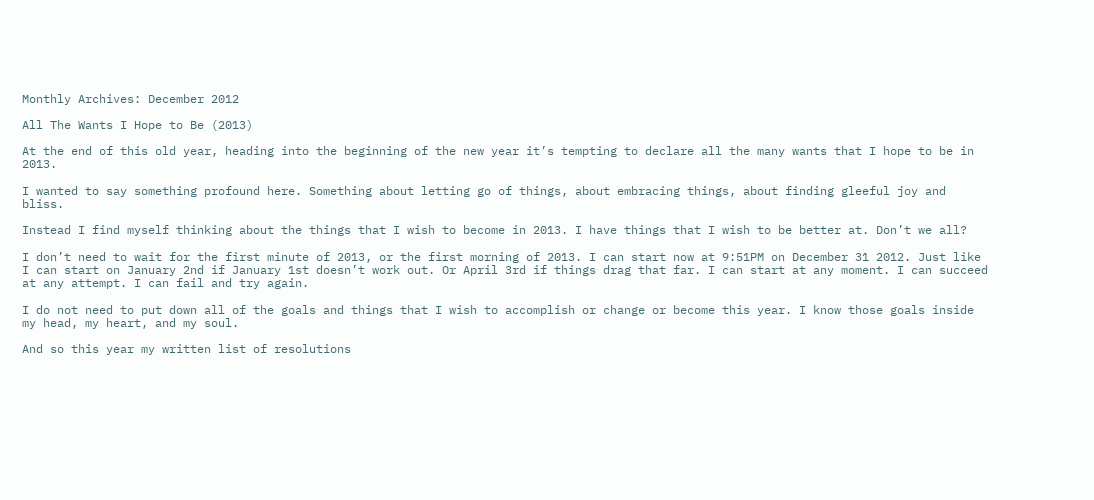Monthly Archives: December 2012

All The Wants I Hope to Be (2013)

At the end of this old year, heading into the beginning of the new year it’s tempting to declare all the many wants that I hope to be in 2013.

I wanted to say something profound here. Something about letting go of things, about embracing things, about finding gleeful joy and bliss.

Instead I find myself thinking about the things that I wish to become in 2013. I have things that I wish to be better at. Don’t we all?

I don’t need to wait for the first minute of 2013, or the first morning of 2013. I can start now at 9:51PM on December 31 2012. Just like I can start on January 2nd if January 1st doesn’t work out. Or April 3rd if things drag that far. I can start at any moment. I can succeed at any attempt. I can fail and try again.

I do not need to put down all of the goals and things that I wish to accomplish or change or become this year. I know those goals inside my head, my heart, and my soul.

And so this year my written list of resolutions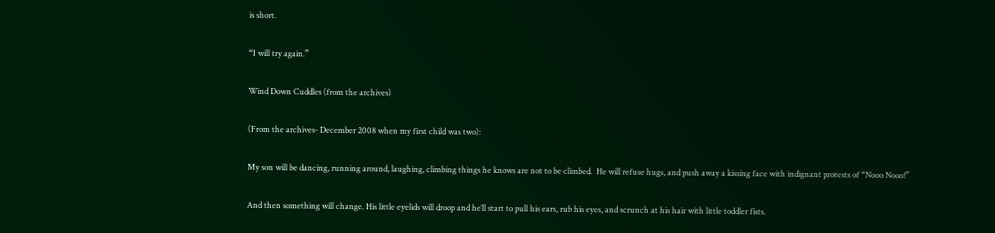is short.

“I will try again.”

Wind Down Cuddles (from the archives)

(From the archives- December 2008 when my first child was two):

My son will be dancing, running around, laughing, climbing things he knows are not to be climbed.  He will refuse hugs, and push away a kissing face with indignant protests of “Nooo Nooo!”

And then something will change. His little eyelids will droop and he’ll start to pull his ears, rub his eyes, and scrunch at his hair with little toddler fists.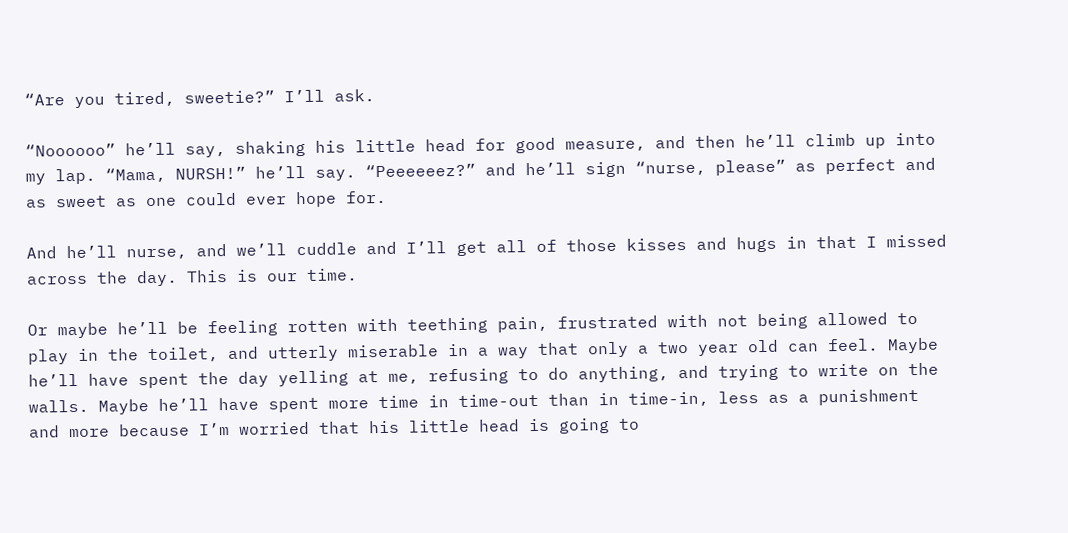“Are you tired, sweetie?” I’ll ask.

“Noooooo” he’ll say, shaking his little head for good measure, and then he’ll climb up into my lap. “Mama, NURSH!” he’ll say. “Peeeeeez?” and he’ll sign “nurse, please” as perfect and as sweet as one could ever hope for.

And he’ll nurse, and we’ll cuddle and I’ll get all of those kisses and hugs in that I missed across the day. This is our time.

Or maybe he’ll be feeling rotten with teething pain, frustrated with not being allowed to play in the toilet, and utterly miserable in a way that only a two year old can feel. Maybe he’ll have spent the day yelling at me, refusing to do anything, and trying to write on the walls. Maybe he’ll have spent more time in time-out than in time-in, less as a punishment and more because I’m worried that his little head is going to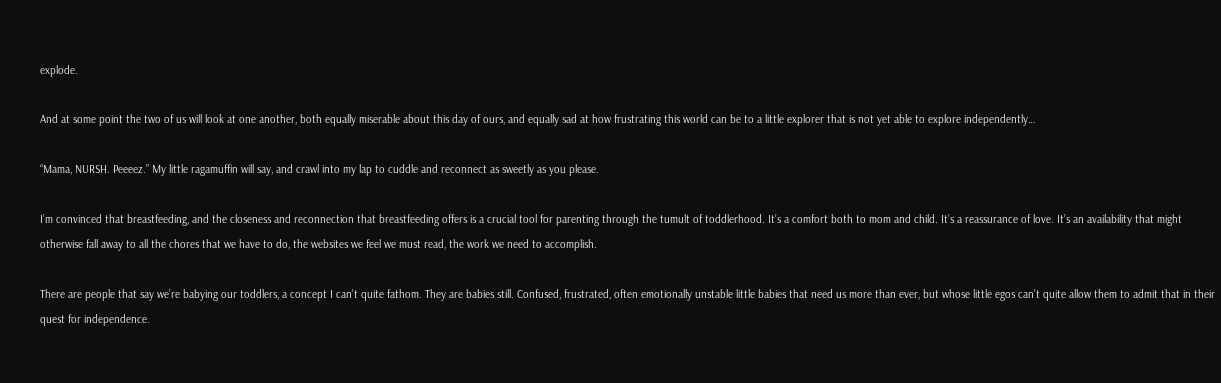explode.

And at some point the two of us will look at one another, both equally miserable about this day of ours, and equally sad at how frustrating this world can be to a little explorer that is not yet able to explore independently…

“Mama, NURSH. Peeeez.” My little ragamuffin will say, and crawl into my lap to cuddle and reconnect as sweetly as you please.

I’m convinced that breastfeeding, and the closeness and reconnection that breastfeeding offers is a crucial tool for parenting through the tumult of toddlerhood. It’s a comfort both to mom and child. It’s a reassurance of love. It’s an availability that might otherwise fall away to all the chores that we have to do, the websites we feel we must read, the work we need to accomplish.

There are people that say we’re babying our toddlers, a concept I can’t quite fathom. They are babies still. Confused, frustrated, often emotionally unstable little babies that need us more than ever, but whose little egos can’t quite allow them to admit that in their quest for independence.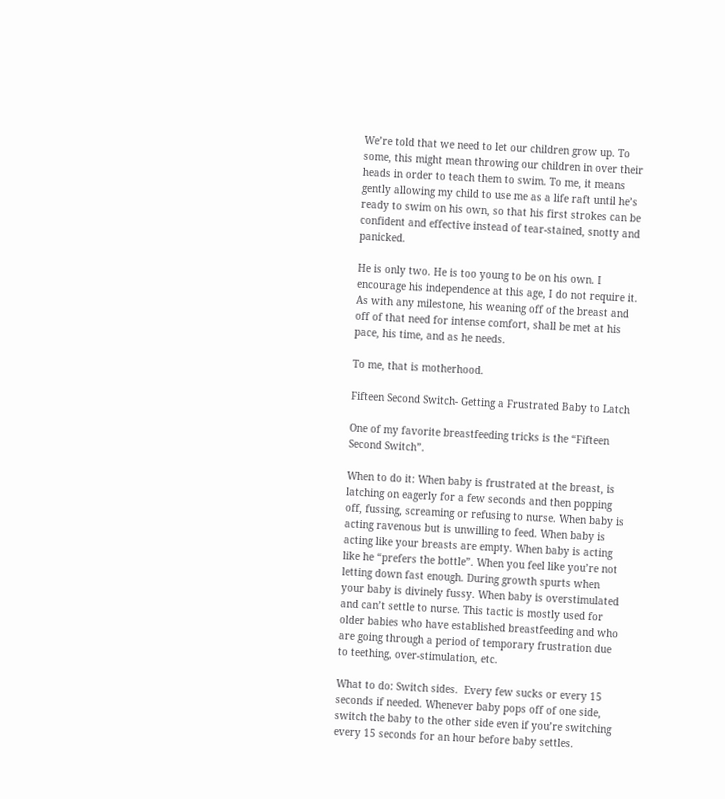We’re told that we need to let our children grow up. To some, this might mean throwing our children in over their heads in order to teach them to swim. To me, it means gently allowing my child to use me as a life raft until he’s ready to swim on his own, so that his first strokes can be confident and effective instead of tear-stained, snotty and panicked.

He is only two. He is too young to be on his own. I encourage his independence at this age, I do not require it. As with any milestone, his weaning off of the breast and off of that need for intense comfort, shall be met at his pace, his time, and as he needs.

To me, that is motherhood.

Fifteen Second Switch- Getting a Frustrated Baby to Latch

One of my favorite breastfeeding tricks is the “Fifteen Second Switch”.

When to do it: When baby is frustrated at the breast, is latching on eagerly for a few seconds and then popping off, fussing, screaming or refusing to nurse. When baby is acting ravenous but is unwilling to feed. When baby is acting like your breasts are empty. When baby is acting like he “prefers the bottle”. When you feel like you’re not letting down fast enough. During growth spurts when your baby is divinely fussy. When baby is overstimulated and can’t settle to nurse. This tactic is mostly used for older babies who have established breastfeeding and who are going through a period of temporary frustration due to teething, over-stimulation, etc.

What to do: Switch sides.  Every few sucks or every 15 seconds if needed. Whenever baby pops off of one side, switch the baby to the other side even if you’re switching every 15 seconds for an hour before baby settles.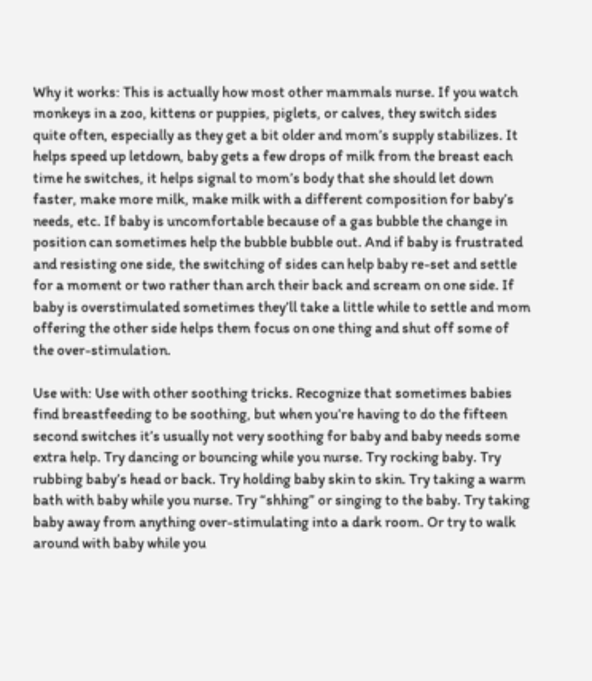Why it works: This is actually how most other mammals nurse. If you watch monkeys in a zoo, kittens or puppies, piglets, or calves, they switch sides quite often, especially as they get a bit older and mom’s supply stabilizes. It helps speed up letdown, baby gets a few drops of milk from the breast each time he switches, it helps signal to mom’s body that she should let down faster, make more milk, make milk with a different composition for baby’s needs, etc. If baby is uncomfortable because of a gas bubble the change in position can sometimes help the bubble bubble out. And if baby is frustrated and resisting one side, the switching of sides can help baby re-set and settle for a moment or two rather than arch their back and scream on one side. If baby is overstimulated sometimes they’ll take a little while to settle and mom offering the other side helps them focus on one thing and shut off some of the over-stimulation.

Use with: Use with other soothing tricks. Recognize that sometimes babies find breastfeeding to be soothing, but when you’re having to do the fifteen second switches it’s usually not very soothing for baby and baby needs some extra help. Try dancing or bouncing while you nurse. Try rocking baby. Try rubbing baby’s head or back. Try holding baby skin to skin. Try taking a warm bath with baby while you nurse. Try “shhing” or singing to the baby. Try taking baby away from anything over-stimulating into a dark room. Or try to walk around with baby while you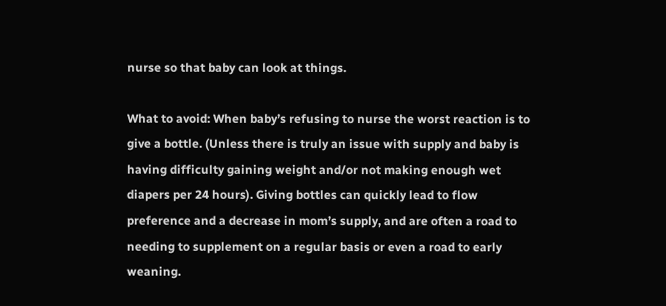nurse so that baby can look at things.

What to avoid: When baby’s refusing to nurse the worst reaction is to give a bottle. (Unless there is truly an issue with supply and baby is having difficulty gaining weight and/or not making enough wet diapers per 24 hours). Giving bottles can quickly lead to flow preference and a decrease in mom’s supply, and are often a road to needing to supplement on a regular basis or even a road to early weaning.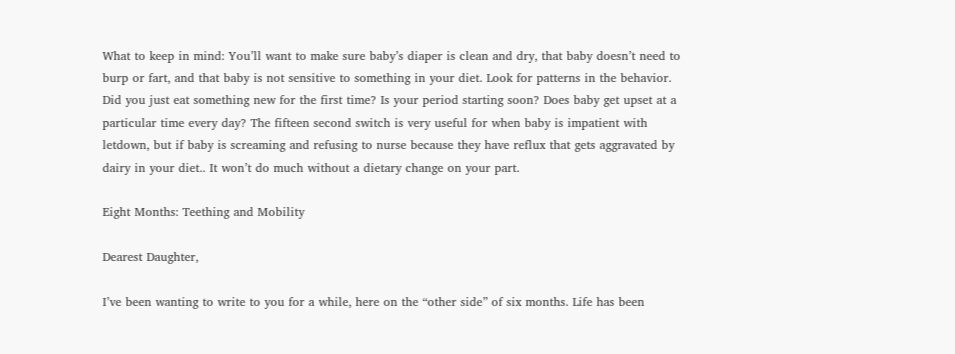What to keep in mind: You’ll want to make sure baby’s diaper is clean and dry, that baby doesn’t need to burp or fart, and that baby is not sensitive to something in your diet. Look for patterns in the behavior. Did you just eat something new for the first time? Is your period starting soon? Does baby get upset at a particular time every day? The fifteen second switch is very useful for when baby is impatient with letdown, but if baby is screaming and refusing to nurse because they have reflux that gets aggravated by dairy in your diet.. It won’t do much without a dietary change on your part.

Eight Months: Teething and Mobility

Dearest Daughter,

I’ve been wanting to write to you for a while, here on the “other side” of six months. Life has been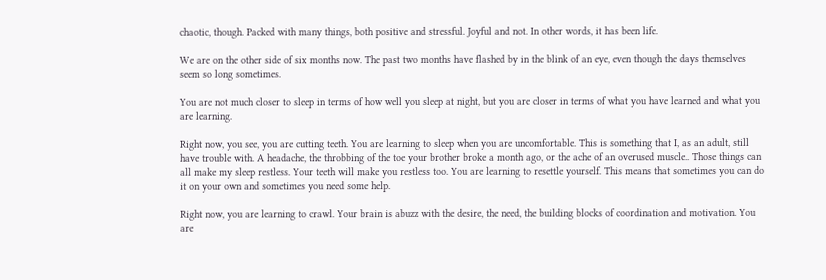chaotic, though. Packed with many things, both positive and stressful. Joyful and not. In other words, it has been life.

We are on the other side of six months now. The past two months have flashed by in the blink of an eye, even though the days themselves seem so long sometimes.

You are not much closer to sleep in terms of how well you sleep at night, but you are closer in terms of what you have learned and what you are learning.

Right now, you see, you are cutting teeth. You are learning to sleep when you are uncomfortable. This is something that I, as an adult, still have trouble with. A headache, the throbbing of the toe your brother broke a month ago, or the ache of an overused muscle.. Those things can all make my sleep restless. Your teeth will make you restless too. You are learning to resettle yourself. This means that sometimes you can do it on your own and sometimes you need some help.

Right now, you are learning to crawl. Your brain is abuzz with the desire, the need, the building blocks of coordination and motivation. You are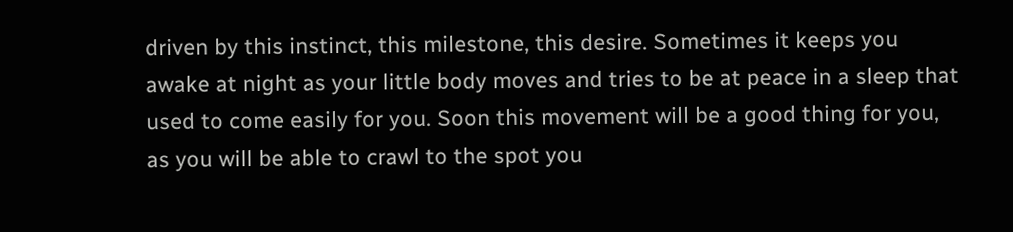driven by this instinct, this milestone, this desire. Sometimes it keeps you awake at night as your little body moves and tries to be at peace in a sleep that used to come easily for you. Soon this movement will be a good thing for you, as you will be able to crawl to the spot you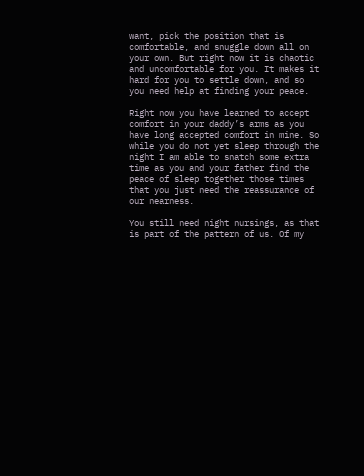want, pick the position that is comfortable, and snuggle down all on your own. But right now it is chaotic and uncomfortable for you. It makes it hard for you to settle down, and so you need help at finding your peace.

Right now you have learned to accept comfort in your daddy’s arms as you have long accepted comfort in mine. So while you do not yet sleep through the night I am able to snatch some extra time as you and your father find the peace of sleep together those times that you just need the reassurance of our nearness.

You still need night nursings, as that is part of the pattern of us. Of my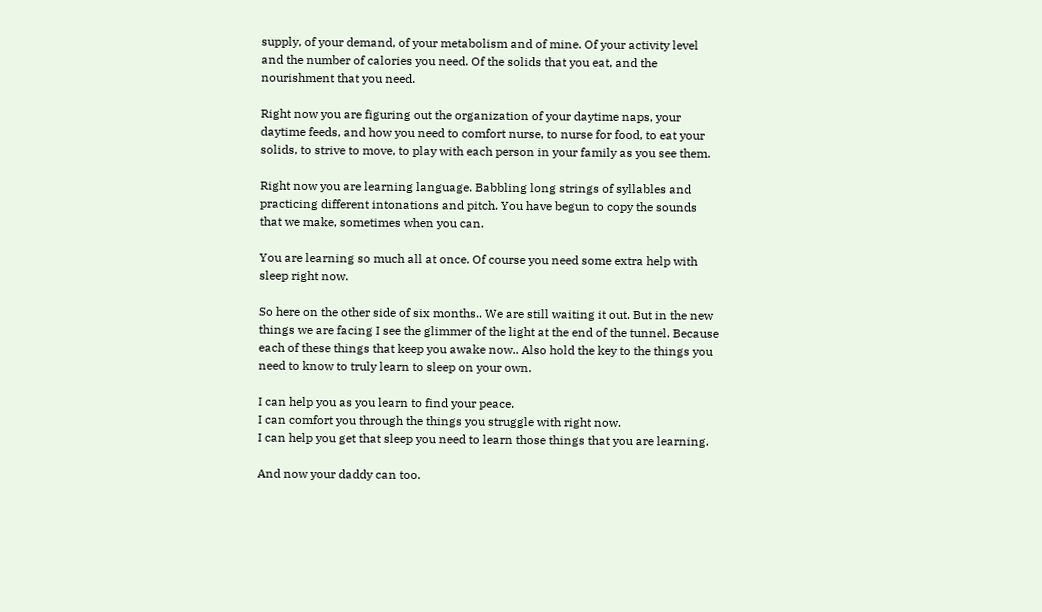supply, of your demand, of your metabolism and of mine. Of your activity level and the number of calories you need. Of the solids that you eat, and the nourishment that you need.

Right now you are figuring out the organization of your daytime naps, your daytime feeds, and how you need to comfort nurse, to nurse for food, to eat your solids, to strive to move, to play with each person in your family as you see them.

Right now you are learning language. Babbling long strings of syllables and practicing different intonations and pitch. You have begun to copy the sounds that we make, sometimes when you can.

You are learning so much all at once. Of course you need some extra help with sleep right now.

So here on the other side of six months.. We are still waiting it out. But in the new things we are facing I see the glimmer of the light at the end of the tunnel. Because each of these things that keep you awake now.. Also hold the key to the things you need to know to truly learn to sleep on your own.

I can help you as you learn to find your peace.
I can comfort you through the things you struggle with right now.
I can help you get that sleep you need to learn those things that you are learning.

And now your daddy can too.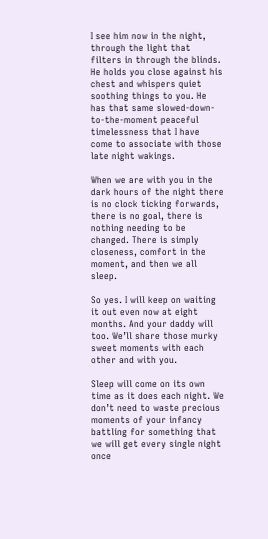I see him now in the night, through the light that filters in through the blinds. He holds you close against his chest and whispers quiet soothing things to you. He has that same slowed-down-to-the-moment peaceful timelessness that I have come to associate with those late night wakings.

When we are with you in the dark hours of the night there is no clock ticking forwards, there is no goal, there is nothing needing to be changed. There is simply closeness, comfort in the moment, and then we all sleep.

So yes. I will keep on waiting it out even now at eight months. And your daddy will too. We’ll share those murky sweet moments with each other and with you.

Sleep will come on its own time as it does each night. We don’t need to waste precious moments of your infancy battling for something that we will get every single night once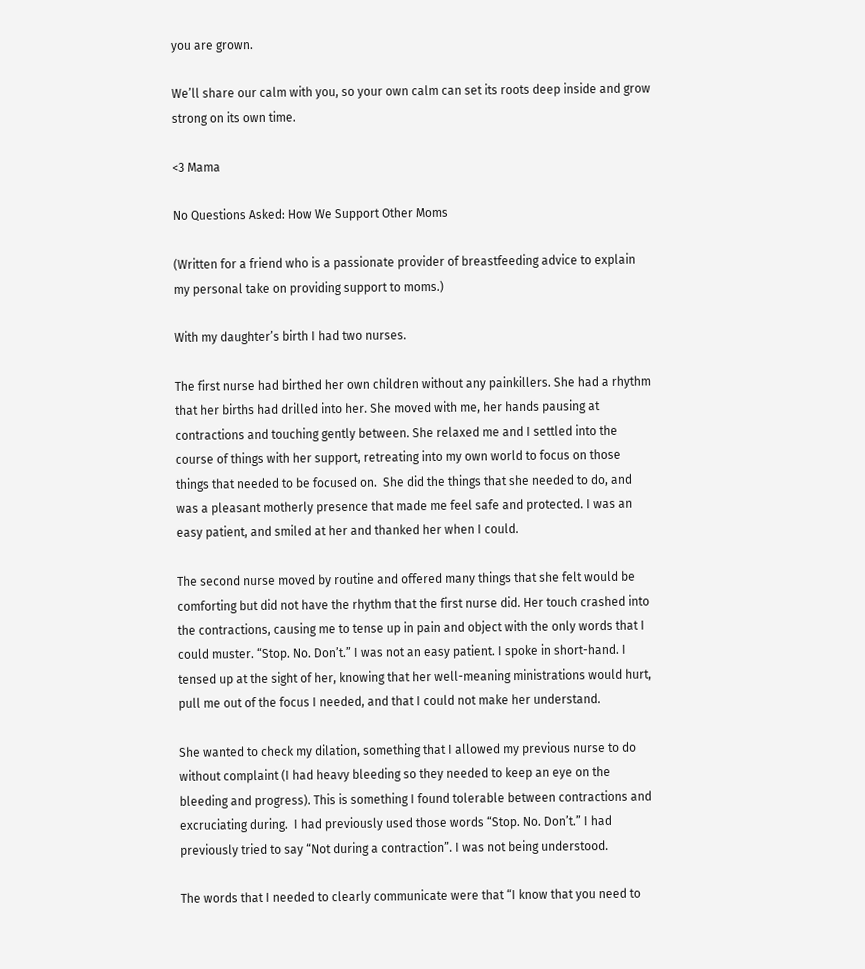you are grown.

We’ll share our calm with you, so your own calm can set its roots deep inside and grow strong on its own time.

<3 Mama

No Questions Asked: How We Support Other Moms

(Written for a friend who is a passionate provider of breastfeeding advice to explain my personal take on providing support to moms.)

With my daughter’s birth I had two nurses.

The first nurse had birthed her own children without any painkillers. She had a rhythm that her births had drilled into her. She moved with me, her hands pausing at contractions and touching gently between. She relaxed me and I settled into the course of things with her support, retreating into my own world to focus on those things that needed to be focused on.  She did the things that she needed to do, and was a pleasant motherly presence that made me feel safe and protected. I was an easy patient, and smiled at her and thanked her when I could.

The second nurse moved by routine and offered many things that she felt would be comforting but did not have the rhythm that the first nurse did. Her touch crashed into the contractions, causing me to tense up in pain and object with the only words that I could muster. “Stop. No. Don’t.” I was not an easy patient. I spoke in short-hand. I tensed up at the sight of her, knowing that her well-meaning ministrations would hurt, pull me out of the focus I needed, and that I could not make her understand.

She wanted to check my dilation, something that I allowed my previous nurse to do without complaint (I had heavy bleeding so they needed to keep an eye on the bleeding and progress). This is something I found tolerable between contractions and excruciating during.  I had previously used those words “Stop. No. Don’t.” I had previously tried to say “Not during a contraction”. I was not being understood.

The words that I needed to clearly communicate were that “I know that you need to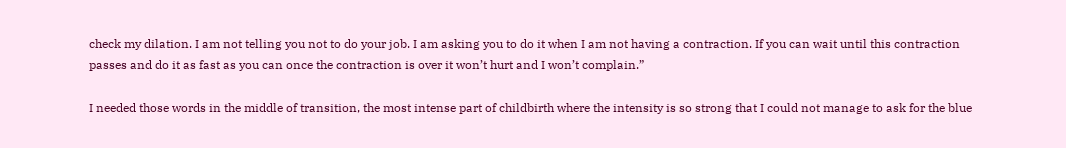check my dilation. I am not telling you not to do your job. I am asking you to do it when I am not having a contraction. If you can wait until this contraction passes and do it as fast as you can once the contraction is over it won’t hurt and I won’t complain.”

I needed those words in the middle of transition, the most intense part of childbirth where the intensity is so strong that I could not manage to ask for the blue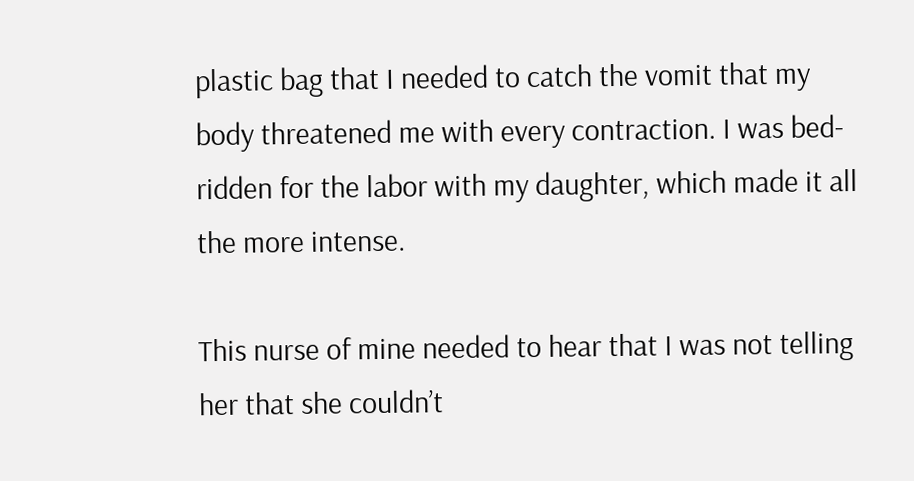plastic bag that I needed to catch the vomit that my body threatened me with every contraction. I was bed-ridden for the labor with my daughter, which made it all the more intense.

This nurse of mine needed to hear that I was not telling her that she couldn’t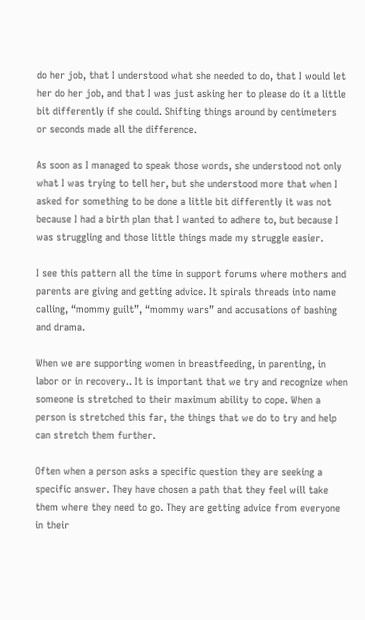do her job, that I understood what she needed to do, that I would let her do her job, and that I was just asking her to please do it a little bit differently if she could. Shifting things around by centimeters or seconds made all the difference.

As soon as I managed to speak those words, she understood not only what I was trying to tell her, but she understood more that when I asked for something to be done a little bit differently it was not because I had a birth plan that I wanted to adhere to, but because I was struggling and those little things made my struggle easier.

I see this pattern all the time in support forums where mothers and parents are giving and getting advice. It spirals threads into name calling, “mommy guilt”, “mommy wars” and accusations of bashing and drama.

When we are supporting women in breastfeeding, in parenting, in labor or in recovery.. It is important that we try and recognize when someone is stretched to their maximum ability to cope. When a person is stretched this far, the things that we do to try and help can stretch them further.

Often when a person asks a specific question they are seeking a specific answer. They have chosen a path that they feel will take them where they need to go. They are getting advice from everyone in their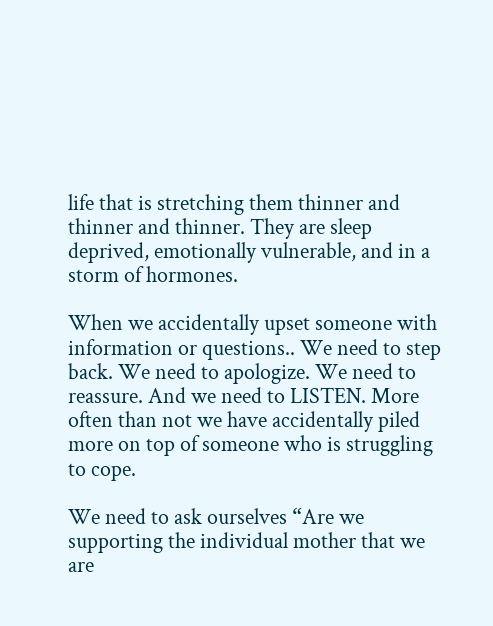life that is stretching them thinner and thinner and thinner. They are sleep deprived, emotionally vulnerable, and in a storm of hormones.

When we accidentally upset someone with information or questions.. We need to step back. We need to apologize. We need to reassure. And we need to LISTEN. More often than not we have accidentally piled more on top of someone who is struggling to cope.

We need to ask ourselves “Are we supporting the individual mother that we are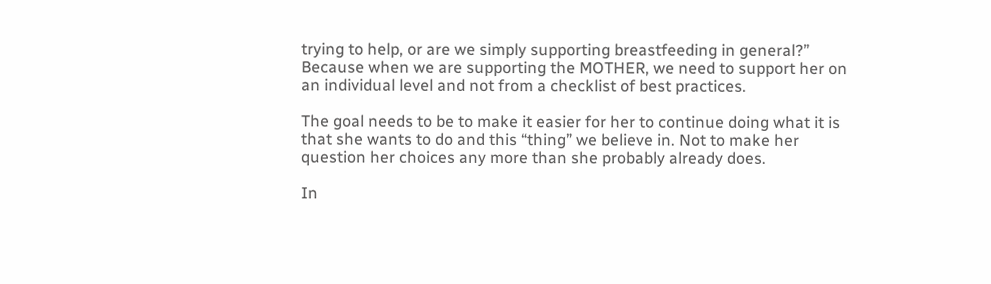trying to help, or are we simply supporting breastfeeding in general?” Because when we are supporting the MOTHER, we need to support her on an individual level and not from a checklist of best practices.

The goal needs to be to make it easier for her to continue doing what it is that she wants to do and this “thing” we believe in. Not to make her question her choices any more than she probably already does.

In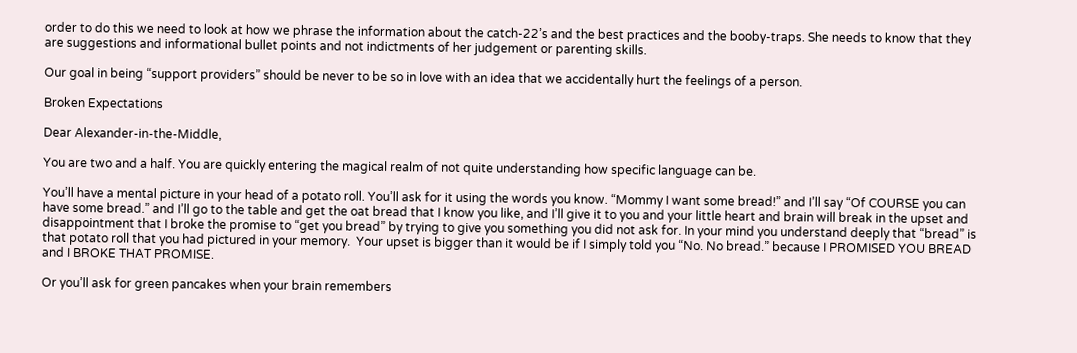order to do this we need to look at how we phrase the information about the catch-22’s and the best practices and the booby-traps. She needs to know that they are suggestions and informational bullet points and not indictments of her judgement or parenting skills.

Our goal in being “support providers” should be never to be so in love with an idea that we accidentally hurt the feelings of a person.

Broken Expectations

Dear Alexander-in-the-Middle,

You are two and a half. You are quickly entering the magical realm of not quite understanding how specific language can be.

You’ll have a mental picture in your head of a potato roll. You’ll ask for it using the words you know. “Mommy I want some bread!” and I’ll say “Of COURSE you can have some bread.” and I’ll go to the table and get the oat bread that I know you like, and I’ll give it to you and your little heart and brain will break in the upset and disappointment that I broke the promise to “get you bread” by trying to give you something you did not ask for. In your mind you understand deeply that “bread” is that potato roll that you had pictured in your memory.  Your upset is bigger than it would be if I simply told you “No. No bread.” because I PROMISED YOU BREAD and I BROKE THAT PROMISE.

Or you’ll ask for green pancakes when your brain remembers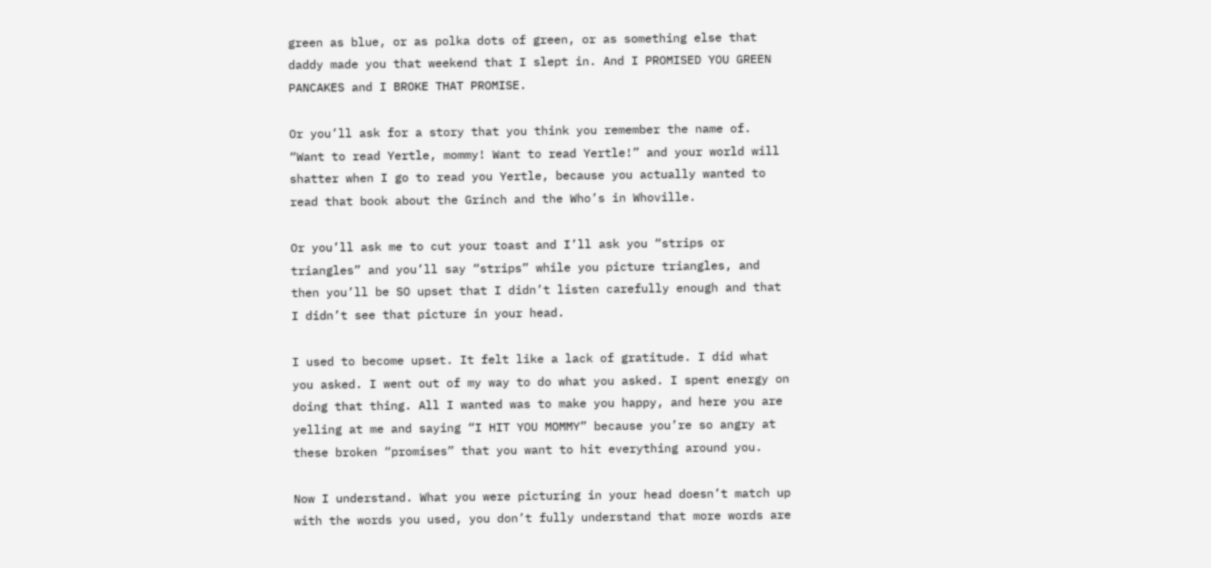green as blue, or as polka dots of green, or as something else that daddy made you that weekend that I slept in. And I PROMISED YOU GREEN PANCAKES and I BROKE THAT PROMISE.

Or you’ll ask for a story that you think you remember the name of. “Want to read Yertle, mommy! Want to read Yertle!” and your world will shatter when I go to read you Yertle, because you actually wanted to read that book about the Grinch and the Who’s in Whoville.

Or you’ll ask me to cut your toast and I’ll ask you “strips or triangles” and you’ll say “strips” while you picture triangles, and then you’ll be SO upset that I didn’t listen carefully enough and that I didn’t see that picture in your head.

I used to become upset. It felt like a lack of gratitude. I did what you asked. I went out of my way to do what you asked. I spent energy on doing that thing. All I wanted was to make you happy, and here you are yelling at me and saying “I HIT YOU MOMMY” because you’re so angry at these broken “promises” that you want to hit everything around you.

Now I understand. What you were picturing in your head doesn’t match up with the words you used, you don’t fully understand that more words are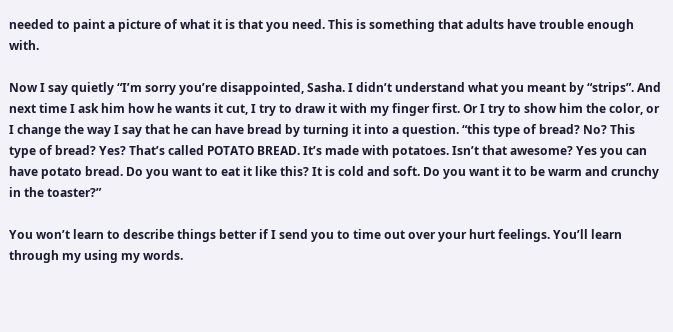needed to paint a picture of what it is that you need. This is something that adults have trouble enough with.

Now I say quietly “I’m sorry you’re disappointed, Sasha. I didn’t understand what you meant by “strips”. And next time I ask him how he wants it cut, I try to draw it with my finger first. Or I try to show him the color, or I change the way I say that he can have bread by turning it into a question. “this type of bread? No? This type of bread? Yes? That’s called POTATO BREAD. It’s made with potatoes. Isn’t that awesome? Yes you can have potato bread. Do you want to eat it like this? It is cold and soft. Do you want it to be warm and crunchy in the toaster?”

You won’t learn to describe things better if I send you to time out over your hurt feelings. You’ll learn through my using my words.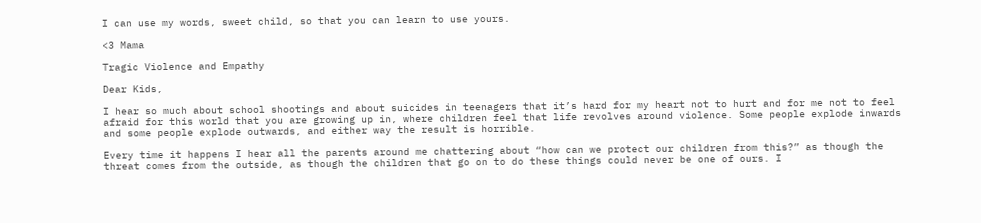I can use my words, sweet child, so that you can learn to use yours.

<3 Mama

Tragic Violence and Empathy

Dear Kids,

I hear so much about school shootings and about suicides in teenagers that it’s hard for my heart not to hurt and for me not to feel afraid for this world that you are growing up in, where children feel that life revolves around violence. Some people explode inwards and some people explode outwards, and either way the result is horrible.

Every time it happens I hear all the parents around me chattering about “how can we protect our children from this?” as though the threat comes from the outside, as though the children that go on to do these things could never be one of ours. I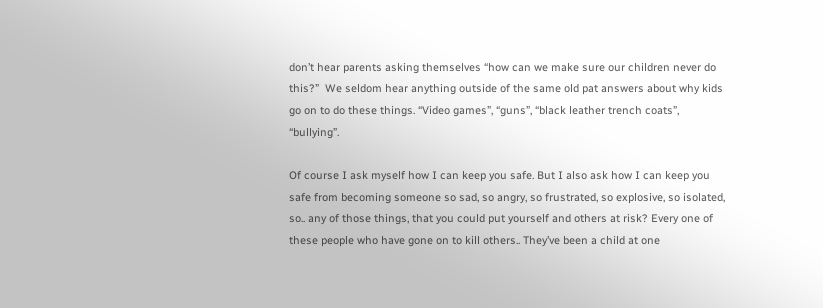don’t hear parents asking themselves “how can we make sure our children never do this?”  We seldom hear anything outside of the same old pat answers about why kids go on to do these things. “Video games”, “guns”, “black leather trench coats”, “bullying”.

Of course I ask myself how I can keep you safe. But I also ask how I can keep you safe from becoming someone so sad, so angry, so frustrated, so explosive, so isolated, so.. any of those things, that you could put yourself and others at risk? Every one of these people who have gone on to kill others.. They’ve been a child at one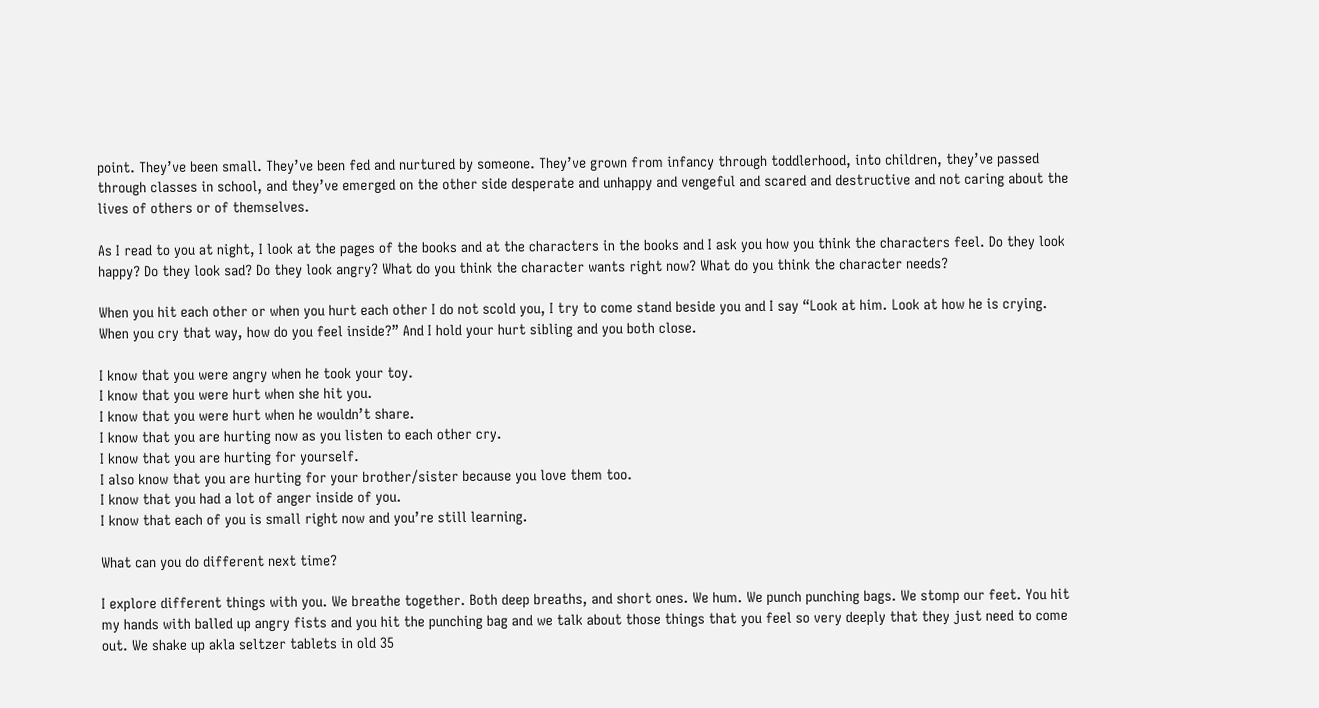point. They’ve been small. They’ve been fed and nurtured by someone. They’ve grown from infancy through toddlerhood, into children, they’ve passed through classes in school, and they’ve emerged on the other side desperate and unhappy and vengeful and scared and destructive and not caring about the lives of others or of themselves.

As I read to you at night, I look at the pages of the books and at the characters in the books and I ask you how you think the characters feel. Do they look happy? Do they look sad? Do they look angry? What do you think the character wants right now? What do you think the character needs?

When you hit each other or when you hurt each other I do not scold you, I try to come stand beside you and I say “Look at him. Look at how he is crying. When you cry that way, how do you feel inside?” And I hold your hurt sibling and you both close.

I know that you were angry when he took your toy.
I know that you were hurt when she hit you.
I know that you were hurt when he wouldn’t share.
I know that you are hurting now as you listen to each other cry.
I know that you are hurting for yourself.
I also know that you are hurting for your brother/sister because you love them too.
I know that you had a lot of anger inside of you.
I know that each of you is small right now and you’re still learning.

What can you do different next time?

I explore different things with you. We breathe together. Both deep breaths, and short ones. We hum. We punch punching bags. We stomp our feet. You hit my hands with balled up angry fists and you hit the punching bag and we talk about those things that you feel so very deeply that they just need to come out. We shake up akla seltzer tablets in old 35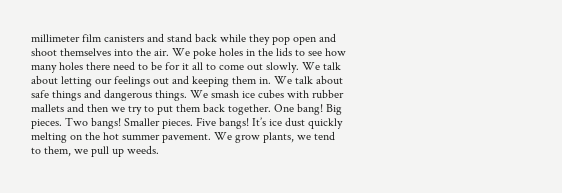millimeter film canisters and stand back while they pop open and shoot themselves into the air. We poke holes in the lids to see how many holes there need to be for it all to come out slowly. We talk about letting our feelings out and keeping them in. We talk about safe things and dangerous things. We smash ice cubes with rubber mallets and then we try to put them back together. One bang! Big pieces. Two bangs! Smaller pieces. Five bangs! It’s ice dust quickly melting on the hot summer pavement. We grow plants, we tend to them, we pull up weeds.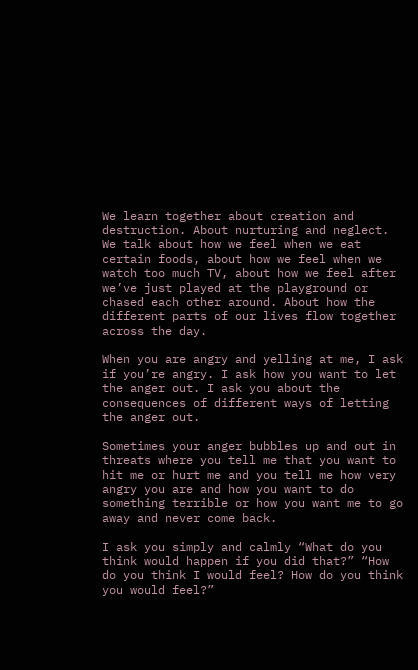We learn together about creation and destruction. About nurturing and neglect. We talk about how we feel when we eat certain foods, about how we feel when we watch too much TV, about how we feel after we’ve just played at the playground or chased each other around. About how the different parts of our lives flow together across the day.

When you are angry and yelling at me, I ask if you’re angry. I ask how you want to let the anger out. I ask you about the consequences of different ways of letting the anger out.

Sometimes your anger bubbles up and out in threats where you tell me that you want to hit me or hurt me and you tell me how very angry you are and how you want to do something terrible or how you want me to go away and never come back.

I ask you simply and calmly “What do you think would happen if you did that?” “How do you think I would feel? How do you think you would feel?”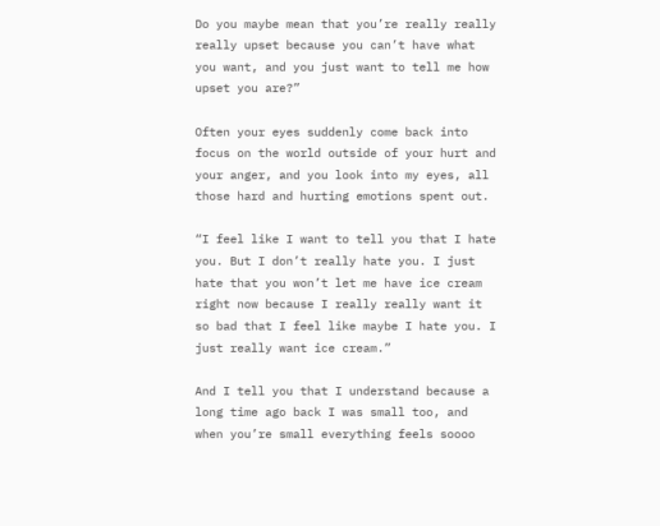Do you maybe mean that you’re really really really upset because you can’t have what you want, and you just want to tell me how upset you are?”

Often your eyes suddenly come back into focus on the world outside of your hurt and your anger, and you look into my eyes, all those hard and hurting emotions spent out.

“I feel like I want to tell you that I hate you. But I don’t really hate you. I just hate that you won’t let me have ice cream right now because I really really want it so bad that I feel like maybe I hate you. I just really want ice cream.”

And I tell you that I understand because a long time ago back I was small too, and when you’re small everything feels soooo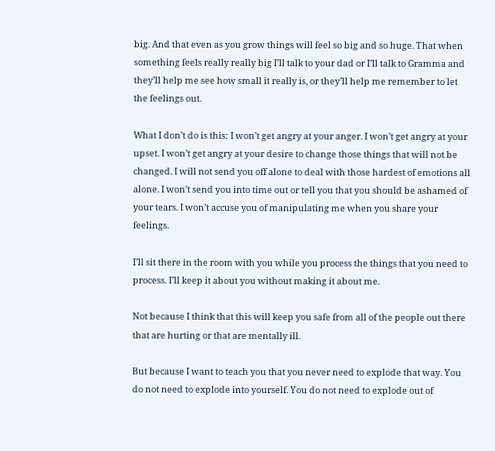big. And that even as you grow things will feel so big and so huge. That when something feels really really big I’ll talk to your dad or I’ll talk to Gramma and they’ll help me see how small it really is, or they’ll help me remember to let the feelings out.

What I don’t do is this: I won’t get angry at your anger. I won’t get angry at your upset. I won’t get angry at your desire to change those things that will not be changed. I will not send you off alone to deal with those hardest of emotions all alone. I won’t send you into time out or tell you that you should be ashamed of your tears. I won’t accuse you of manipulating me when you share your feelings.

I’ll sit there in the room with you while you process the things that you need to process. I’ll keep it about you without making it about me.

Not because I think that this will keep you safe from all of the people out there that are hurting or that are mentally ill.

But because I want to teach you that you never need to explode that way. You do not need to explode into yourself. You do not need to explode out of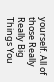yourself. All of those Really Really Big Things You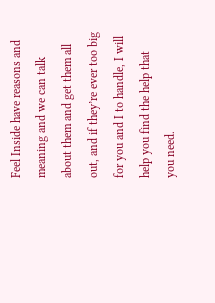Feel Inside have reasons and meaning and we can talk about them and get them all out, and if they’re ever too big for you and I to handle, I will help you find the help that you need.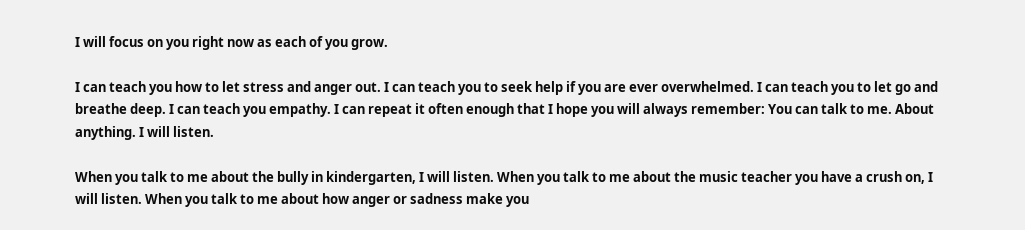I will focus on you right now as each of you grow.

I can teach you how to let stress and anger out. I can teach you to seek help if you are ever overwhelmed. I can teach you to let go and breathe deep. I can teach you empathy. I can repeat it often enough that I hope you will always remember: You can talk to me. About anything. I will listen.

When you talk to me about the bully in kindergarten, I will listen. When you talk to me about the music teacher you have a crush on, I will listen. When you talk to me about how anger or sadness make you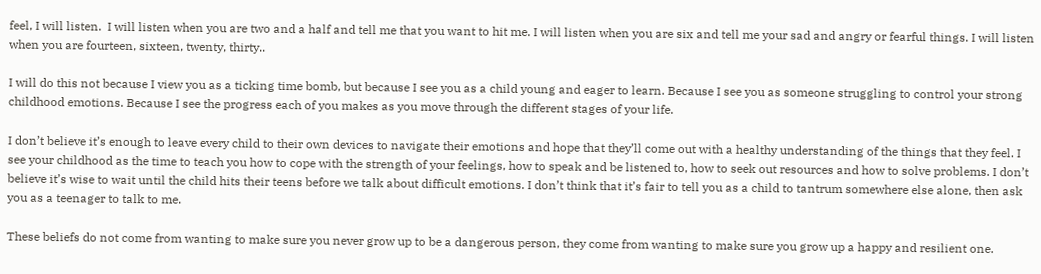feel, I will listen.  I will listen when you are two and a half and tell me that you want to hit me. I will listen when you are six and tell me your sad and angry or fearful things. I will listen when you are fourteen, sixteen, twenty, thirty..

I will do this not because I view you as a ticking time bomb, but because I see you as a child young and eager to learn. Because I see you as someone struggling to control your strong childhood emotions. Because I see the progress each of you makes as you move through the different stages of your life.

I don’t believe it’s enough to leave every child to their own devices to navigate their emotions and hope that they’ll come out with a healthy understanding of the things that they feel. I see your childhood as the time to teach you how to cope with the strength of your feelings, how to speak and be listened to, how to seek out resources and how to solve problems. I don’t believe it’s wise to wait until the child hits their teens before we talk about difficult emotions. I don’t think that it’s fair to tell you as a child to tantrum somewhere else alone, then ask you as a teenager to talk to me.

These beliefs do not come from wanting to make sure you never grow up to be a dangerous person, they come from wanting to make sure you grow up a happy and resilient one.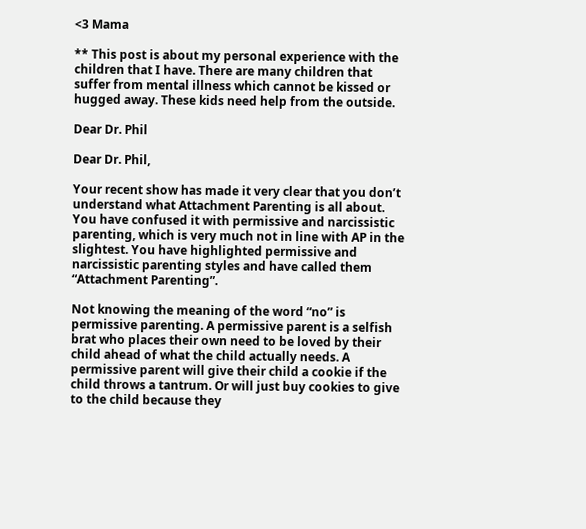<3 Mama

** This post is about my personal experience with the children that I have. There are many children that suffer from mental illness which cannot be kissed or hugged away. These kids need help from the outside.

Dear Dr. Phil

Dear Dr. Phil,

Your recent show has made it very clear that you don’t understand what Attachment Parenting is all about. You have confused it with permissive and narcissistic parenting, which is very much not in line with AP in the slightest. You have highlighted permissive and narcissistic parenting styles and have called them “Attachment Parenting”.

Not knowing the meaning of the word “no” is permissive parenting. A permissive parent is a selfish brat who places their own need to be loved by their child ahead of what the child actually needs. A permissive parent will give their child a cookie if the child throws a tantrum. Or will just buy cookies to give to the child because they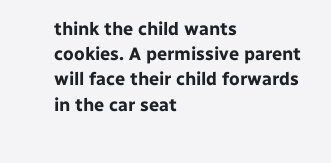think the child wants cookies. A permissive parent will face their child forwards in the car seat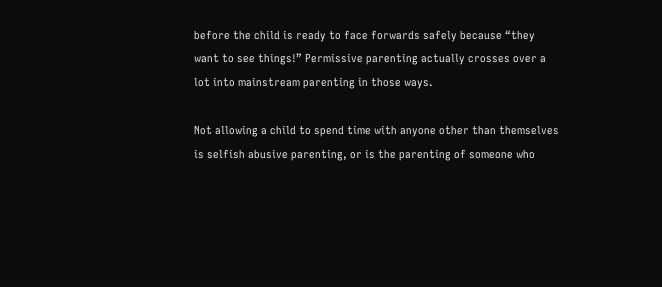before the child is ready to face forwards safely because “they want to see things!” Permissive parenting actually crosses over a lot into mainstream parenting in those ways.

Not allowing a child to spend time with anyone other than themselves is selfish abusive parenting, or is the parenting of someone who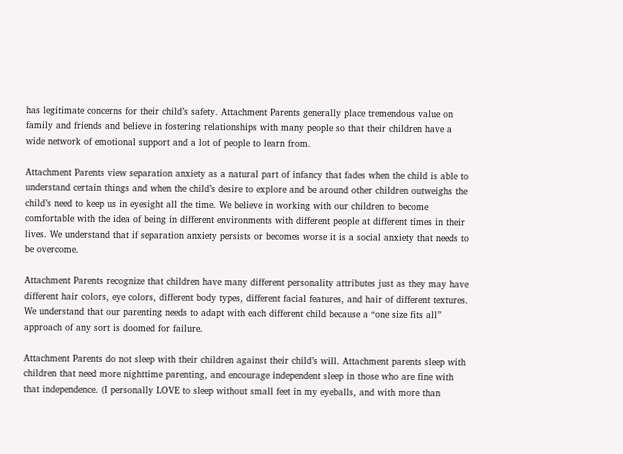has legitimate concerns for their child’s safety. Attachment Parents generally place tremendous value on family and friends and believe in fostering relationships with many people so that their children have a wide network of emotional support and a lot of people to learn from.

Attachment Parents view separation anxiety as a natural part of infancy that fades when the child is able to understand certain things and when the child’s desire to explore and be around other children outweighs the child’s need to keep us in eyesight all the time. We believe in working with our children to become comfortable with the idea of being in different environments with different people at different times in their lives. We understand that if separation anxiety persists or becomes worse it is a social anxiety that needs to be overcome.

Attachment Parents recognize that children have many different personality attributes just as they may have different hair colors, eye colors, different body types, different facial features, and hair of different textures. We understand that our parenting needs to adapt with each different child because a “one size fits all” approach of any sort is doomed for failure.

Attachment Parents do not sleep with their children against their child’s will. Attachment parents sleep with children that need more nighttime parenting, and encourage independent sleep in those who are fine with that independence. (I personally LOVE to sleep without small feet in my eyeballs, and with more than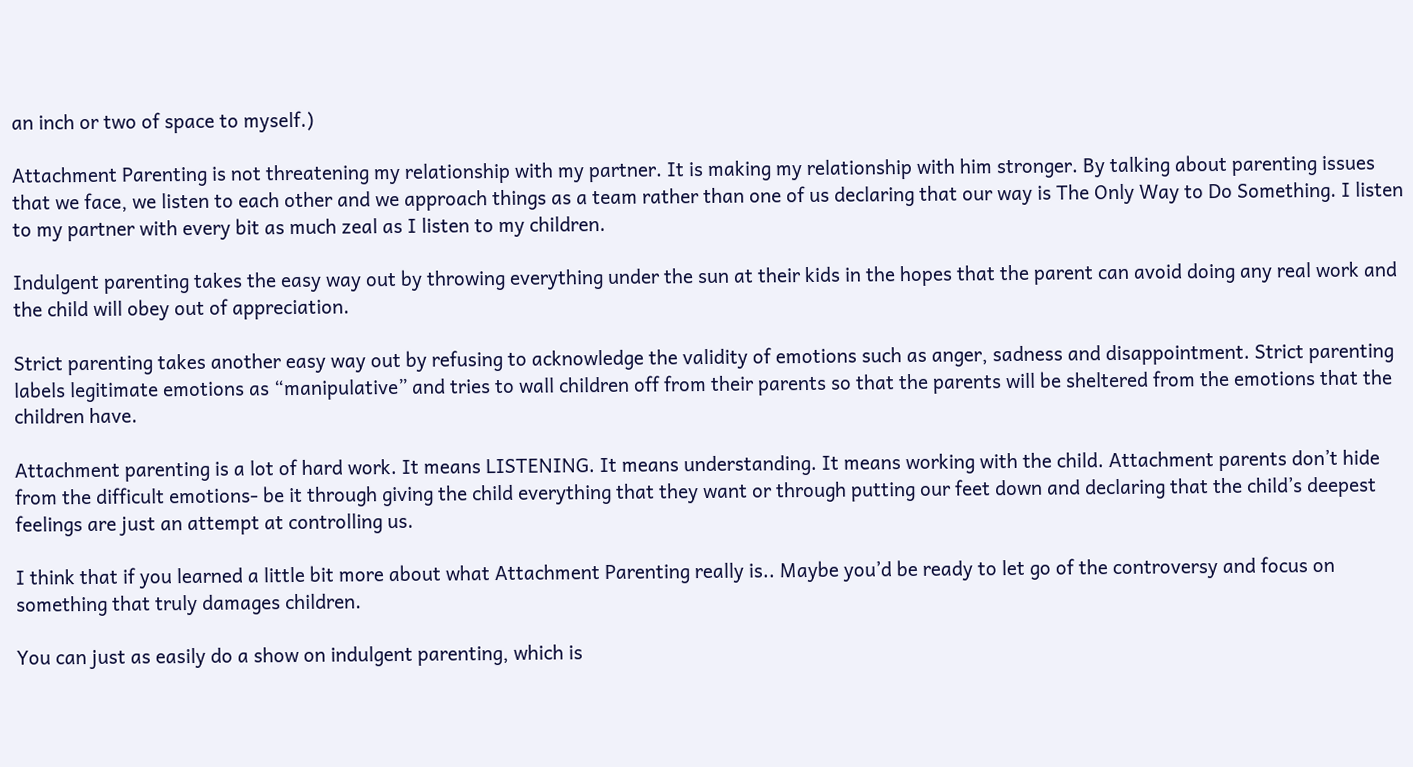an inch or two of space to myself.)

Attachment Parenting is not threatening my relationship with my partner. It is making my relationship with him stronger. By talking about parenting issues that we face, we listen to each other and we approach things as a team rather than one of us declaring that our way is The Only Way to Do Something. I listen to my partner with every bit as much zeal as I listen to my children.

Indulgent parenting takes the easy way out by throwing everything under the sun at their kids in the hopes that the parent can avoid doing any real work and the child will obey out of appreciation.

Strict parenting takes another easy way out by refusing to acknowledge the validity of emotions such as anger, sadness and disappointment. Strict parenting labels legitimate emotions as “manipulative” and tries to wall children off from their parents so that the parents will be sheltered from the emotions that the children have.

Attachment parenting is a lot of hard work. It means LISTENING. It means understanding. It means working with the child. Attachment parents don’t hide from the difficult emotions- be it through giving the child everything that they want or through putting our feet down and declaring that the child’s deepest feelings are just an attempt at controlling us.

I think that if you learned a little bit more about what Attachment Parenting really is.. Maybe you’d be ready to let go of the controversy and focus on something that truly damages children.

You can just as easily do a show on indulgent parenting, which is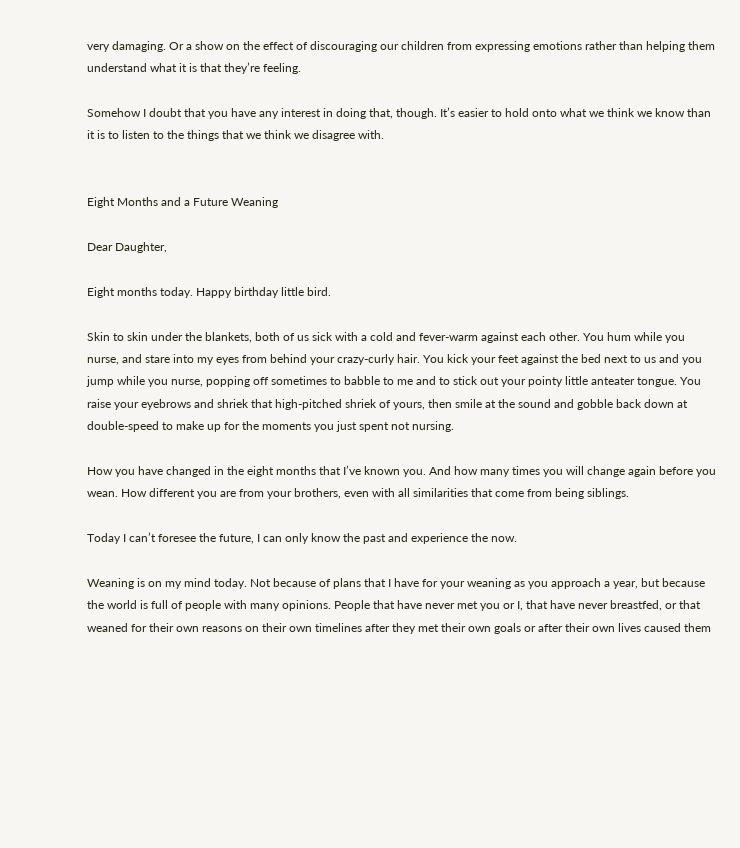very damaging. Or a show on the effect of discouraging our children from expressing emotions rather than helping them understand what it is that they’re feeling.

Somehow I doubt that you have any interest in doing that, though. It’s easier to hold onto what we think we know than it is to listen to the things that we think we disagree with.


Eight Months and a Future Weaning

Dear Daughter,

Eight months today. Happy birthday little bird.

Skin to skin under the blankets, both of us sick with a cold and fever-warm against each other. You hum while you nurse, and stare into my eyes from behind your crazy-curly hair. You kick your feet against the bed next to us and you jump while you nurse, popping off sometimes to babble to me and to stick out your pointy little anteater tongue. You raise your eyebrows and shriek that high-pitched shriek of yours, then smile at the sound and gobble back down at double-speed to make up for the moments you just spent not nursing.

How you have changed in the eight months that I’ve known you. And how many times you will change again before you wean. How different you are from your brothers, even with all similarities that come from being siblings.

Today I can’t foresee the future, I can only know the past and experience the now.

Weaning is on my mind today. Not because of plans that I have for your weaning as you approach a year, but because the world is full of people with many opinions. People that have never met you or I, that have never breastfed, or that weaned for their own reasons on their own timelines after they met their own goals or after their own lives caused them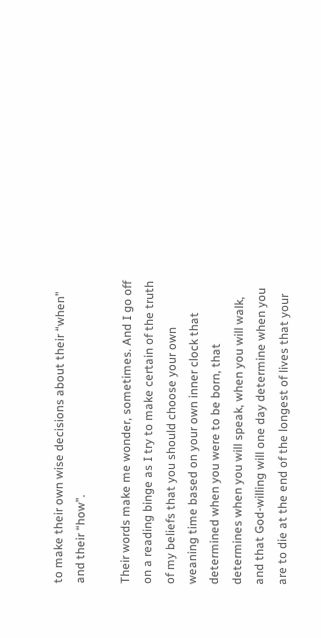to make their own wise decisions about their “when” and their “how”.

Their words make me wonder, sometimes. And I go off on a reading binge as I try to make certain of the truth of my beliefs that you should choose your own weaning time based on your own inner clock that determined when you were to be born, that determines when you will speak, when you will walk, and that God-willing will one day determine when you are to die at the end of the longest of lives that your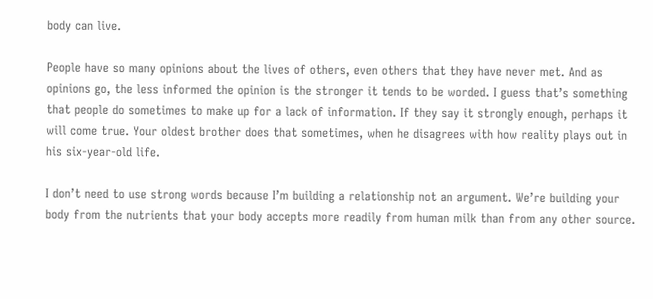body can live.

People have so many opinions about the lives of others, even others that they have never met. And as opinions go, the less informed the opinion is the stronger it tends to be worded. I guess that’s something that people do sometimes to make up for a lack of information. If they say it strongly enough, perhaps it will come true. Your oldest brother does that sometimes, when he disagrees with how reality plays out in his six-year-old life.

I don’t need to use strong words because I’m building a relationship not an argument. We’re building your body from the nutrients that your body accepts more readily from human milk than from any other source.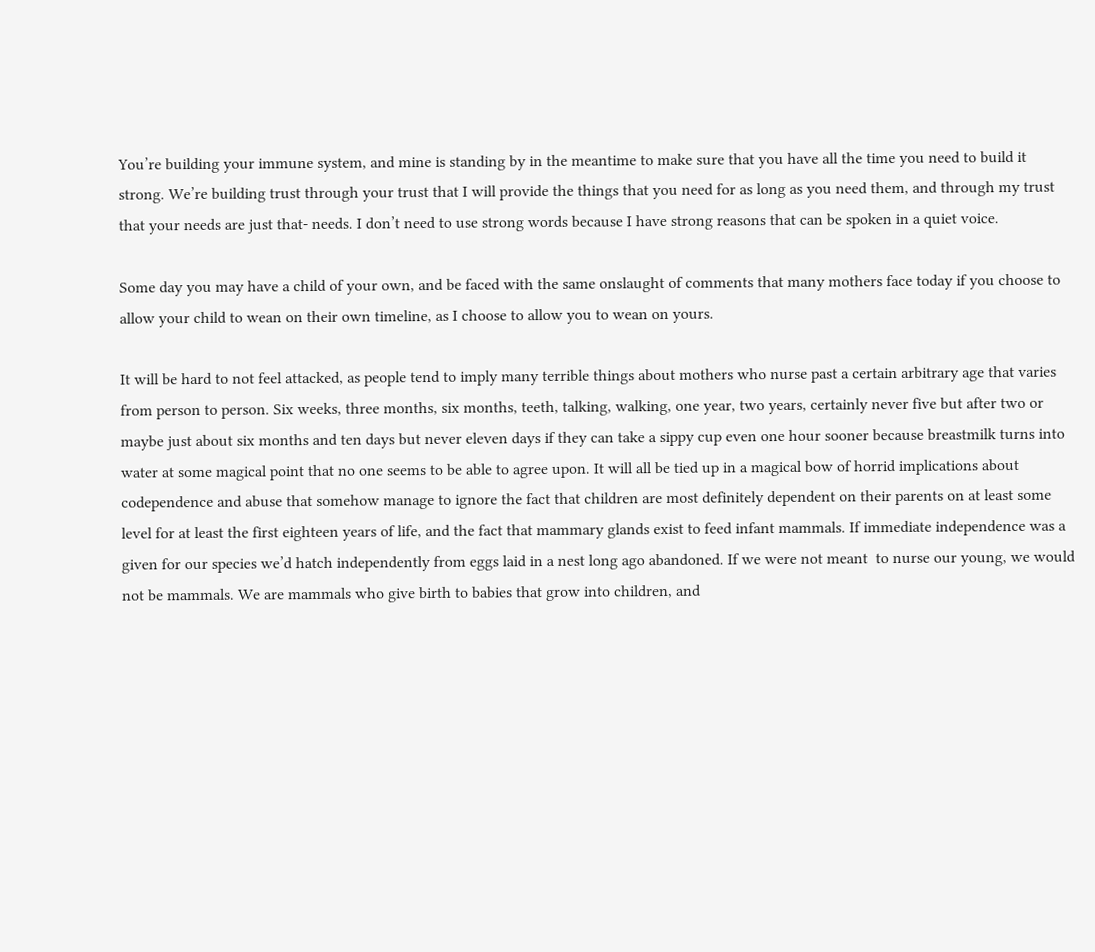You’re building your immune system, and mine is standing by in the meantime to make sure that you have all the time you need to build it strong. We’re building trust through your trust that I will provide the things that you need for as long as you need them, and through my trust that your needs are just that- needs. I don’t need to use strong words because I have strong reasons that can be spoken in a quiet voice.

Some day you may have a child of your own, and be faced with the same onslaught of comments that many mothers face today if you choose to allow your child to wean on their own timeline, as I choose to allow you to wean on yours.

It will be hard to not feel attacked, as people tend to imply many terrible things about mothers who nurse past a certain arbitrary age that varies from person to person. Six weeks, three months, six months, teeth, talking, walking, one year, two years, certainly never five but after two or maybe just about six months and ten days but never eleven days if they can take a sippy cup even one hour sooner because breastmilk turns into water at some magical point that no one seems to be able to agree upon. It will all be tied up in a magical bow of horrid implications about codependence and abuse that somehow manage to ignore the fact that children are most definitely dependent on their parents on at least some level for at least the first eighteen years of life, and the fact that mammary glands exist to feed infant mammals. If immediate independence was a given for our species we’d hatch independently from eggs laid in a nest long ago abandoned. If we were not meant  to nurse our young, we would not be mammals. We are mammals who give birth to babies that grow into children, and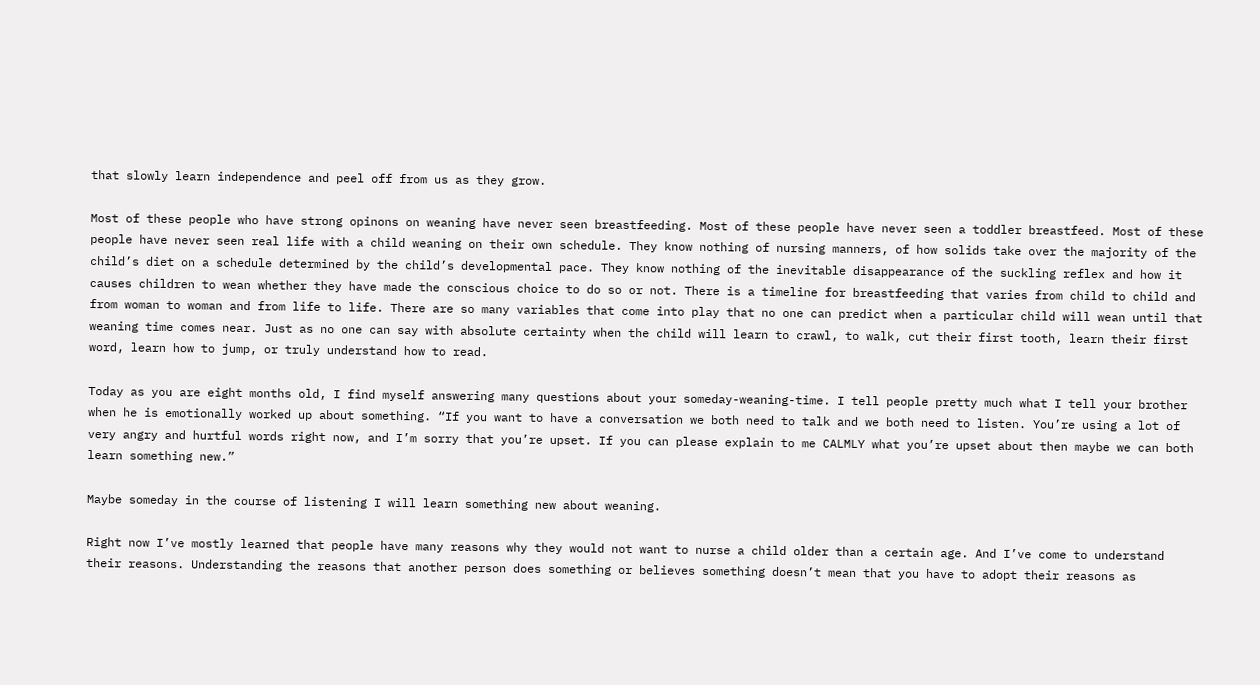that slowly learn independence and peel off from us as they grow.

Most of these people who have strong opinons on weaning have never seen breastfeeding. Most of these people have never seen a toddler breastfeed. Most of these people have never seen real life with a child weaning on their own schedule. They know nothing of nursing manners, of how solids take over the majority of the child’s diet on a schedule determined by the child’s developmental pace. They know nothing of the inevitable disappearance of the suckling reflex and how it causes children to wean whether they have made the conscious choice to do so or not. There is a timeline for breastfeeding that varies from child to child and from woman to woman and from life to life. There are so many variables that come into play that no one can predict when a particular child will wean until that weaning time comes near. Just as no one can say with absolute certainty when the child will learn to crawl, to walk, cut their first tooth, learn their first word, learn how to jump, or truly understand how to read.

Today as you are eight months old, I find myself answering many questions about your someday-weaning-time. I tell people pretty much what I tell your brother when he is emotionally worked up about something. “If you want to have a conversation we both need to talk and we both need to listen. You’re using a lot of very angry and hurtful words right now, and I’m sorry that you’re upset. If you can please explain to me CALMLY what you’re upset about then maybe we can both learn something new.”

Maybe someday in the course of listening I will learn something new about weaning.

Right now I’ve mostly learned that people have many reasons why they would not want to nurse a child older than a certain age. And I’ve come to understand their reasons. Understanding the reasons that another person does something or believes something doesn’t mean that you have to adopt their reasons as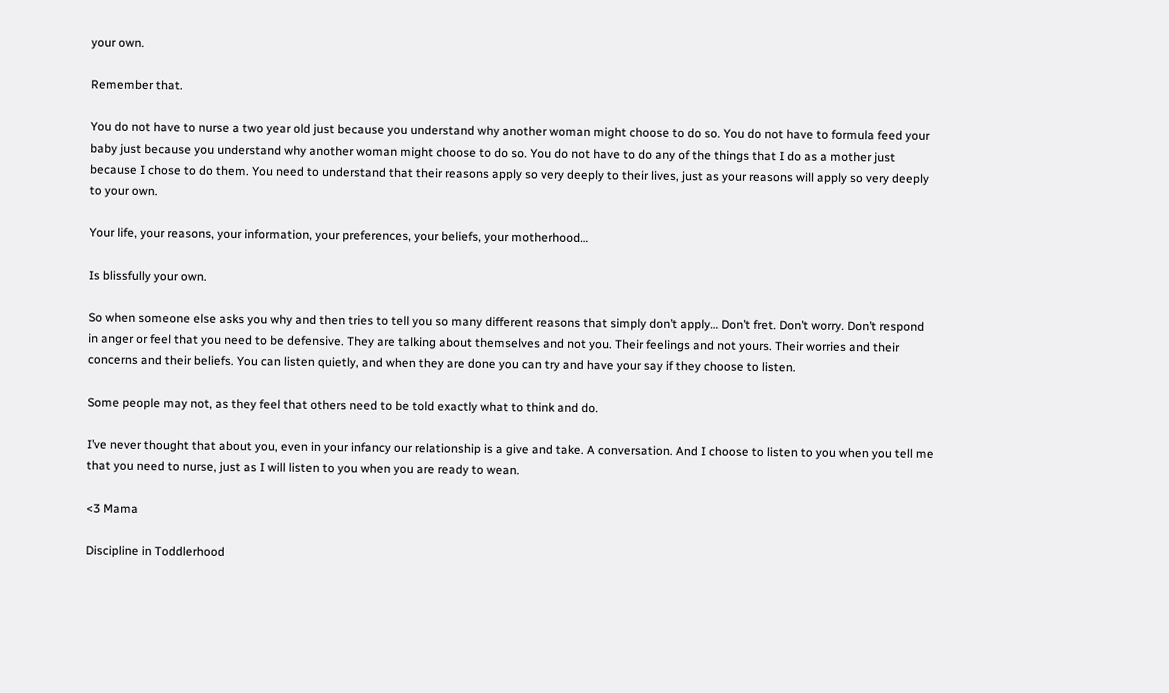your own.

Remember that.

You do not have to nurse a two year old just because you understand why another woman might choose to do so. You do not have to formula feed your baby just because you understand why another woman might choose to do so. You do not have to do any of the things that I do as a mother just because I chose to do them. You need to understand that their reasons apply so very deeply to their lives, just as your reasons will apply so very deeply to your own.

Your life, your reasons, your information, your preferences, your beliefs, your motherhood…

Is blissfully your own.

So when someone else asks you why and then tries to tell you so many different reasons that simply don’t apply… Don’t fret. Don’t worry. Don’t respond in anger or feel that you need to be defensive. They are talking about themselves and not you. Their feelings and not yours. Their worries and their concerns and their beliefs. You can listen quietly, and when they are done you can try and have your say if they choose to listen.

Some people may not, as they feel that others need to be told exactly what to think and do.

I’ve never thought that about you, even in your infancy our relationship is a give and take. A conversation. And I choose to listen to you when you tell me that you need to nurse, just as I will listen to you when you are ready to wean.

<3 Mama

Discipline in Toddlerhood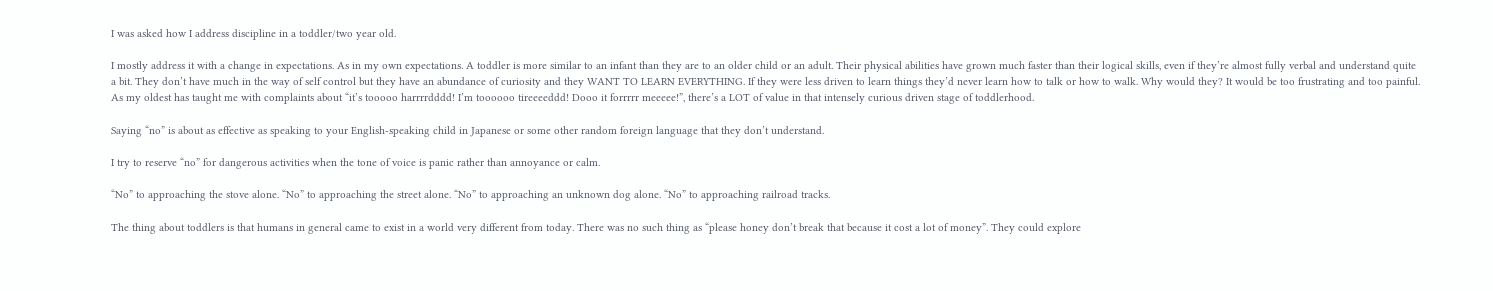I was asked how I address discipline in a toddler/two year old.

I mostly address it with a change in expectations. As in my own expectations. A toddler is more similar to an infant than they are to an older child or an adult. Their physical abilities have grown much faster than their logical skills, even if they’re almost fully verbal and understand quite a bit. They don’t have much in the way of self control but they have an abundance of curiosity and they WANT TO LEARN EVERYTHING. If they were less driven to learn things they’d never learn how to talk or how to walk. Why would they? It would be too frustrating and too painful. As my oldest has taught me with complaints about “it’s tooooo harrrrdddd! I’m toooooo tireeeeddd! Dooo it forrrrr meeeee!”, there’s a LOT of value in that intensely curious driven stage of toddlerhood.

Saying “no” is about as effective as speaking to your English-speaking child in Japanese or some other random foreign language that they don’t understand.

I try to reserve “no” for dangerous activities when the tone of voice is panic rather than annoyance or calm.

“No” to approaching the stove alone. “No” to approaching the street alone. “No” to approaching an unknown dog alone. “No” to approaching railroad tracks.

The thing about toddlers is that humans in general came to exist in a world very different from today. There was no such thing as “please honey don’t break that because it cost a lot of money”. They could explore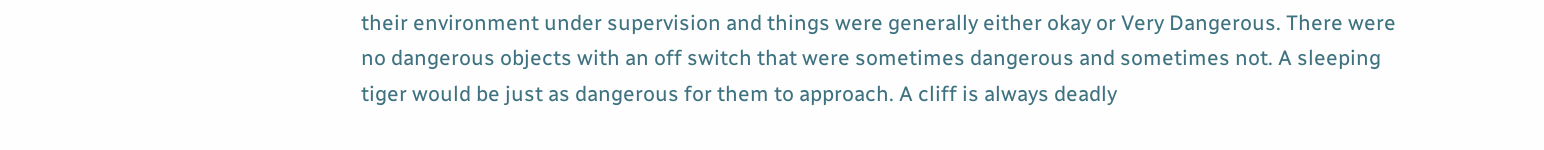their environment under supervision and things were generally either okay or Very Dangerous. There were no dangerous objects with an off switch that were sometimes dangerous and sometimes not. A sleeping tiger would be just as dangerous for them to approach. A cliff is always deadly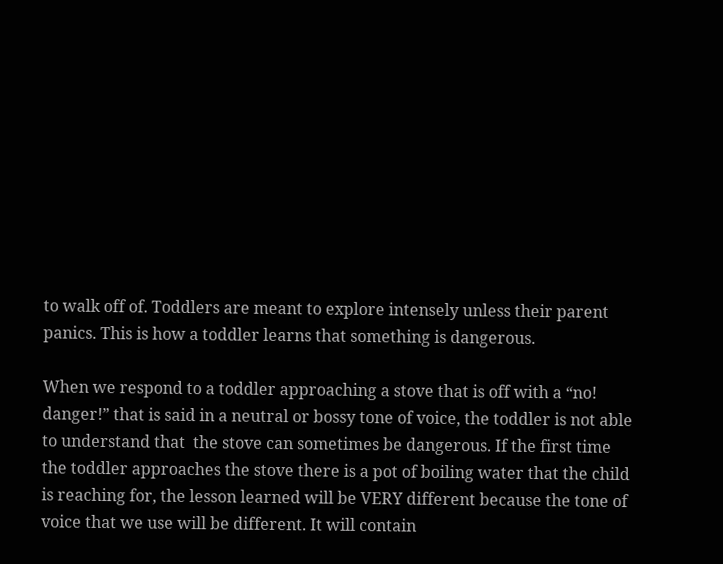to walk off of. Toddlers are meant to explore intensely unless their parent panics. This is how a toddler learns that something is dangerous.

When we respond to a toddler approaching a stove that is off with a “no! danger!” that is said in a neutral or bossy tone of voice, the toddler is not able to understand that  the stove can sometimes be dangerous. If the first time the toddler approaches the stove there is a pot of boiling water that the child is reaching for, the lesson learned will be VERY different because the tone of voice that we use will be different. It will contain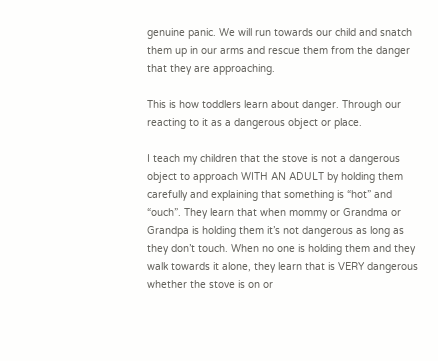genuine panic. We will run towards our child and snatch them up in our arms and rescue them from the danger that they are approaching.

This is how toddlers learn about danger. Through our reacting to it as a dangerous object or place.

I teach my children that the stove is not a dangerous object to approach WITH AN ADULT by holding them carefully and explaining that something is “hot” and “ouch”. They learn that when mommy or Grandma or Grandpa is holding them it’s not dangerous as long as they don’t touch. When no one is holding them and they walk towards it alone, they learn that is VERY dangerous whether the stove is on or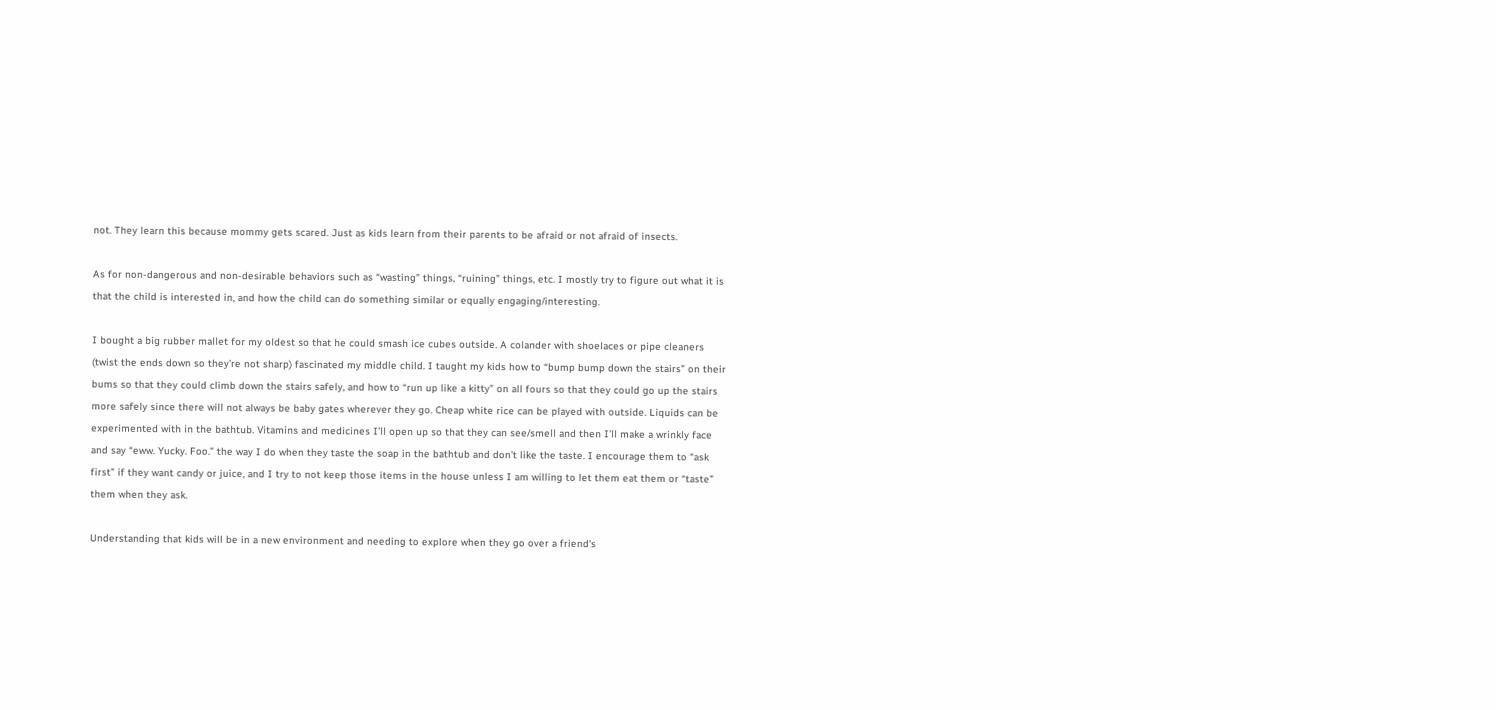not. They learn this because mommy gets scared. Just as kids learn from their parents to be afraid or not afraid of insects.

As for non-dangerous and non-desirable behaviors such as “wasting” things, “ruining” things, etc. I mostly try to figure out what it is that the child is interested in, and how the child can do something similar or equally engaging/interesting.

I bought a big rubber mallet for my oldest so that he could smash ice cubes outside. A colander with shoelaces or pipe cleaners (twist the ends down so they’re not sharp) fascinated my middle child. I taught my kids how to “bump bump down the stairs” on their bums so that they could climb down the stairs safely, and how to “run up like a kitty” on all fours so that they could go up the stairs more safely since there will not always be baby gates wherever they go. Cheap white rice can be played with outside. Liquids can be experimented with in the bathtub. Vitamins and medicines I’ll open up so that they can see/smell and then I’ll make a wrinkly face and say “eww. Yucky. Foo.” the way I do when they taste the soap in the bathtub and don’t like the taste. I encourage them to “ask first” if they want candy or juice, and I try to not keep those items in the house unless I am willing to let them eat them or “taste” them when they ask.

Understanding that kids will be in a new environment and needing to explore when they go over a friend’s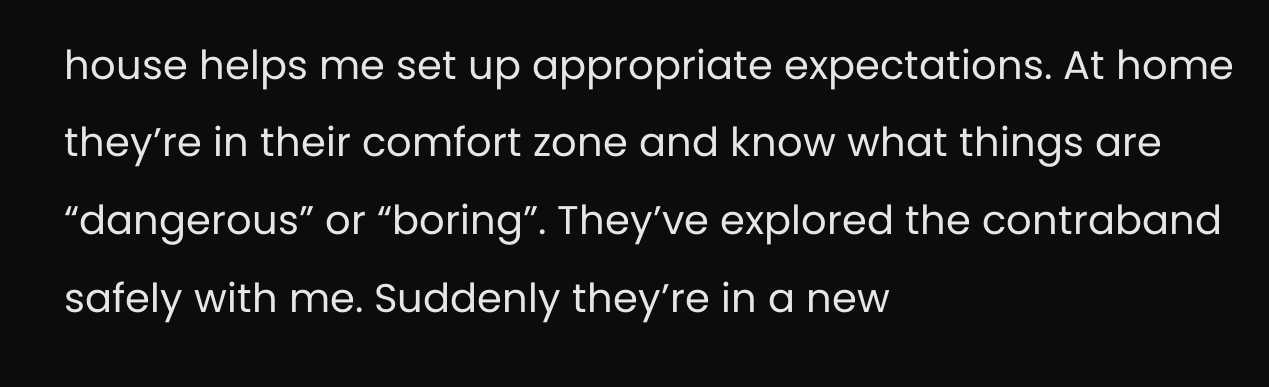house helps me set up appropriate expectations. At home they’re in their comfort zone and know what things are “dangerous” or “boring”. They’ve explored the contraband safely with me. Suddenly they’re in a new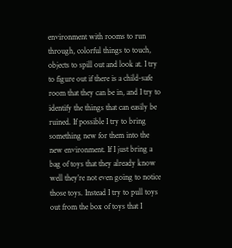environment with rooms to run through, colorful things to touch, objects to spill out and look at. I try to figure out if there is a child-safe room that they can be in, and I try to identify the things that can easily be ruined. If possible I try to bring something new for them into the new environment. If I just bring a bag of toys that they already know well they’re not even going to notice those toys. Instead I try to pull toys out from the box of toys that I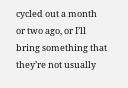cycled out a month or two ago, or I’ll bring something that they’re not usually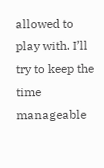allowed to play with. I’ll try to keep the time manageable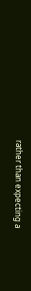rather than expecting a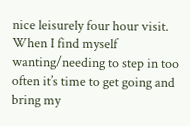nice leisurely four hour visit. When I find myself wanting/needing to step in too often it’s time to get going and bring my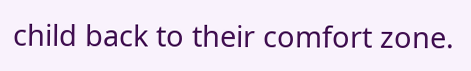child back to their comfort zone.